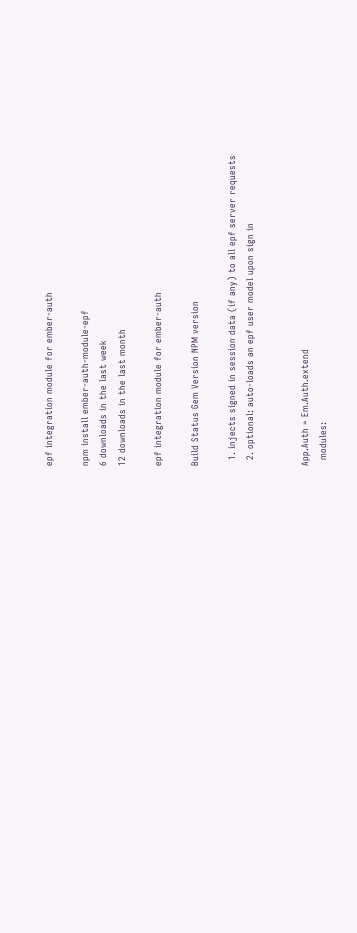epf integration module for ember-auth

npm install ember-auth-module-epf
6 downloads in the last week
12 downloads in the last month

epf integration module for ember-auth

Build Status Gem Version NPM version

  1. injects signed in session data (if any) to all epf server requests
  2. optional: auto-loads an epf user model upon sign in


App.Auth = Em.Auth.extend
  modules: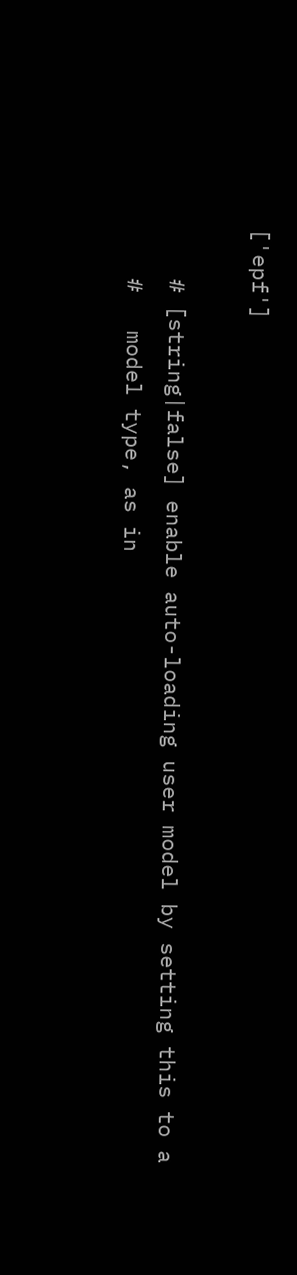['epf']

    # [string|false] enable auto-loading user model by setting this to a
    #   model type, as in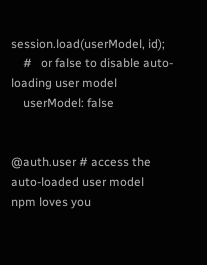session.load(userModel, id);
    #   or false to disable auto-loading user model
    userModel: false


@auth.user # access the auto-loaded user model
npm loves you